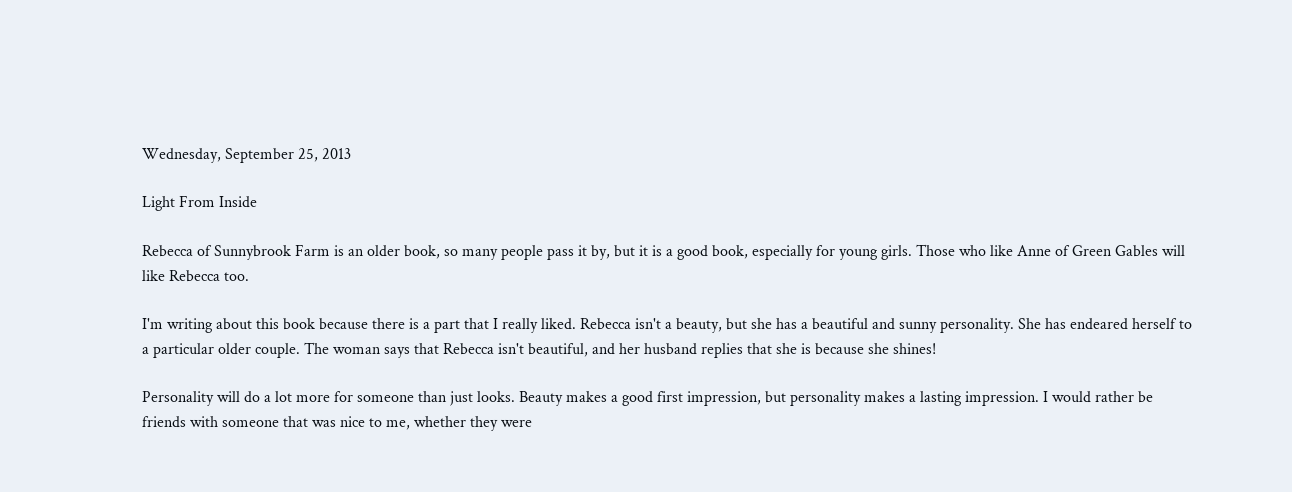Wednesday, September 25, 2013

Light From Inside

Rebecca of Sunnybrook Farm is an older book, so many people pass it by, but it is a good book, especially for young girls. Those who like Anne of Green Gables will like Rebecca too.

I'm writing about this book because there is a part that I really liked. Rebecca isn't a beauty, but she has a beautiful and sunny personality. She has endeared herself to a particular older couple. The woman says that Rebecca isn't beautiful, and her husband replies that she is because she shines!

Personality will do a lot more for someone than just looks. Beauty makes a good first impression, but personality makes a lasting impression. I would rather be friends with someone that was nice to me, whether they were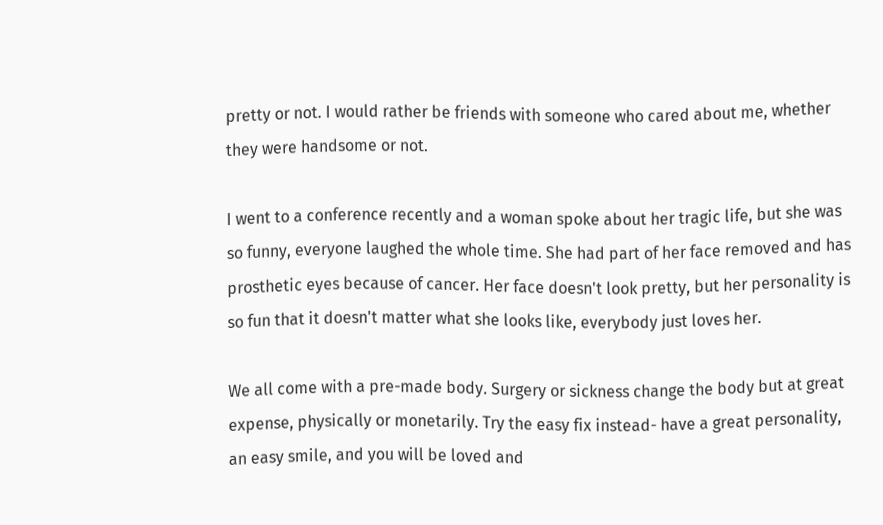pretty or not. I would rather be friends with someone who cared about me, whether they were handsome or not.

I went to a conference recently and a woman spoke about her tragic life, but she was so funny, everyone laughed the whole time. She had part of her face removed and has prosthetic eyes because of cancer. Her face doesn't look pretty, but her personality is so fun that it doesn't matter what she looks like, everybody just loves her.

We all come with a pre-made body. Surgery or sickness change the body but at great expense, physically or monetarily. Try the easy fix instead- have a great personality, an easy smile, and you will be loved and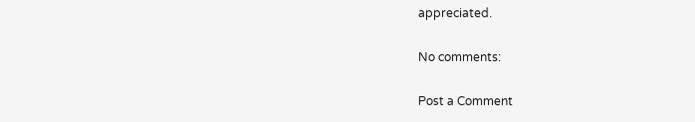appreciated.

No comments:

Post a Comment